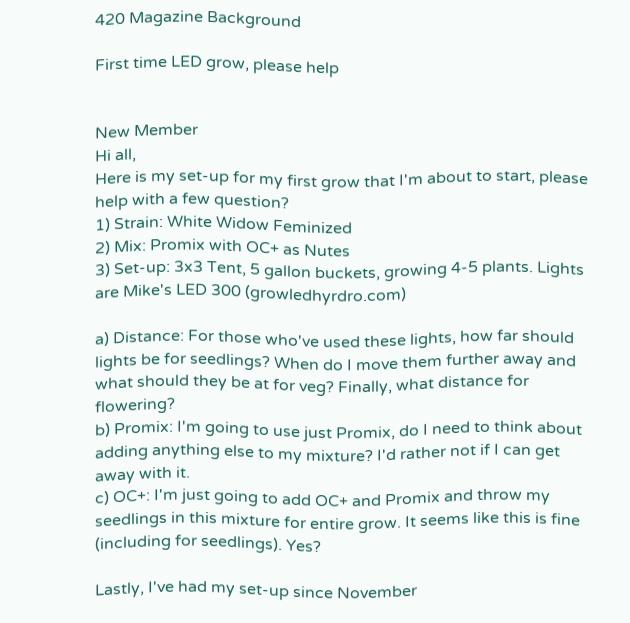420 Magazine Background

First time LED grow, please help


New Member
Hi all,
Here is my set-up for my first grow that I'm about to start, please help with a few question?
1) Strain: White Widow Feminized
2) Mix: Promix with OC+ as Nutes
3) Set-up: 3x3 Tent, 5 gallon buckets, growing 4-5 plants. Lights are Mike's LED 300 (growledhyrdro.com)

a) Distance: For those who've used these lights, how far should lights be for seedlings? When do I move them further away and what should they be at for veg? Finally, what distance for flowering?
b) Promix: I'm going to use just Promix, do I need to think about adding anything else to my mixture? I'd rather not if I can get away with it.
c) OC+: I'm just going to add OC+ and Promix and throw my seedlings in this mixture for entire grow. It seems like this is fine (including for seedlings). Yes?

Lastly, I've had my set-up since November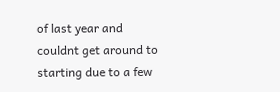of last year and couldnt get around to starting due to a few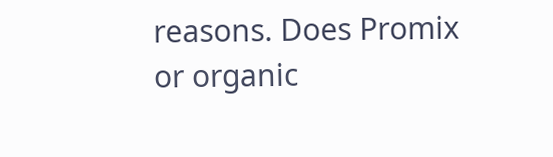reasons. Does Promix or organic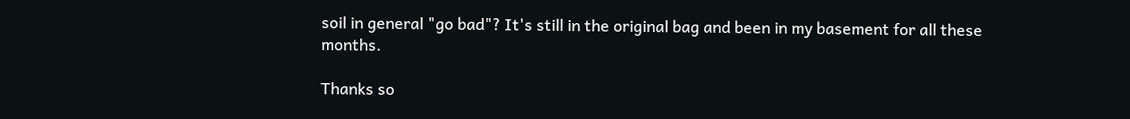soil in general "go bad"? It's still in the original bag and been in my basement for all these months.

Thanks so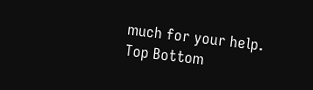much for your help.
Top Bottom